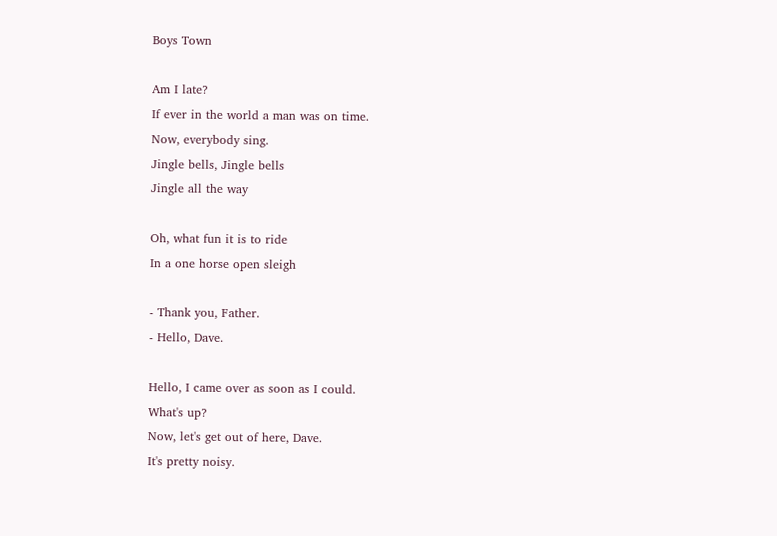Boys Town

Am I late?
If ever in the world a man was on time.
Now, everybody sing.
Jingle bells, Jingle bells
Jingle all the way

Oh, what fun it is to ride
In a one horse open sleigh

- Thank you, Father.
- Hello, Dave.

Hello, I came over as soon as I could.
What's up?
Now, let's get out of here, Dave.
It's pretty noisy.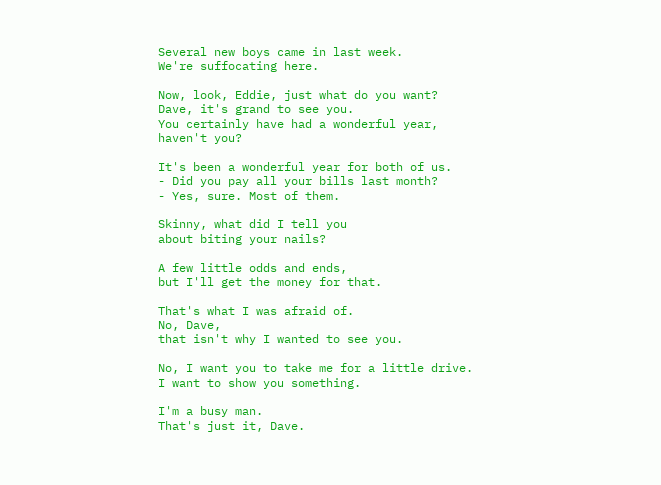Several new boys came in last week.
We're suffocating here.

Now, look, Eddie, just what do you want?
Dave, it's grand to see you.
You certainly have had a wonderful year,
haven't you?

It's been a wonderful year for both of us.
- Did you pay all your bills last month?
- Yes, sure. Most of them.

Skinny, what did I tell you
about biting your nails?

A few little odds and ends,
but I'll get the money for that.

That's what I was afraid of.
No, Dave,
that isn't why I wanted to see you.

No, I want you to take me for a little drive.
I want to show you something.

I'm a busy man.
That's just it, Dave.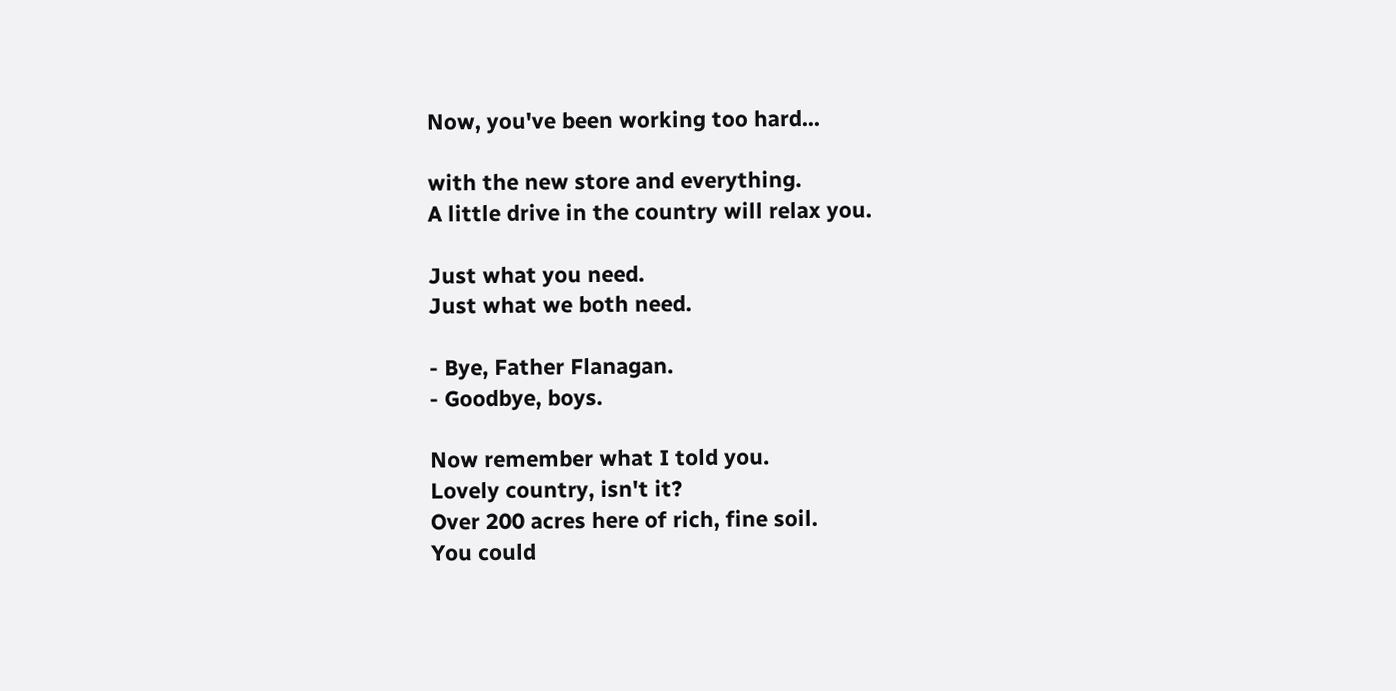Now, you've been working too hard...

with the new store and everything.
A little drive in the country will relax you.

Just what you need.
Just what we both need.

- Bye, Father Flanagan.
- Goodbye, boys.

Now remember what I told you.
Lovely country, isn't it?
Over 200 acres here of rich, fine soil.
You could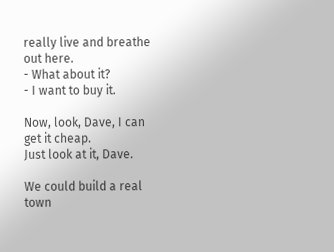really live and breathe out here.
- What about it?
- I want to buy it.

Now, look, Dave, I can get it cheap.
Just look at it, Dave.

We could build a real town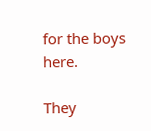for the boys here.

They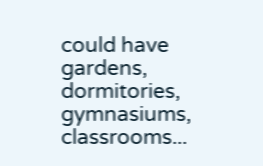could have gardens, dormitories,
gymnasiums, classrooms...